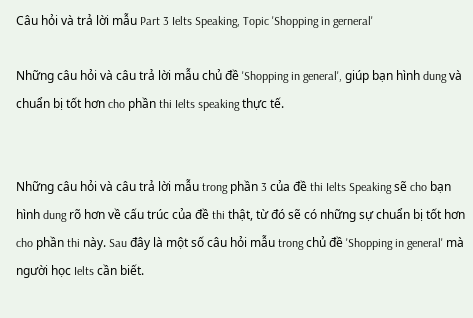Câu hỏi và trả lời mẫu Part 3 Ielts Speaking, Topic 'Shopping in gerneral'

Những câu hỏi và câu trả lời mẫu chủ đề 'Shopping in general', giúp bạn hình dung và chuẩn bị tốt hơn cho phần thi Ielts speaking thực tế.


Những câu hỏi và câu trả lời mẫu trong phần 3 của đề thi Ielts Speaking sẽ cho bạn hình dung rõ hơn về cấu trúc của đề thi thật, từ đó sẽ có những sự chuẩn bị tốt hơn cho phần thi này. Sau đây là một số câu hỏi mẫu trong chủ đề 'Shopping in general' mà người học Ielts cần biết.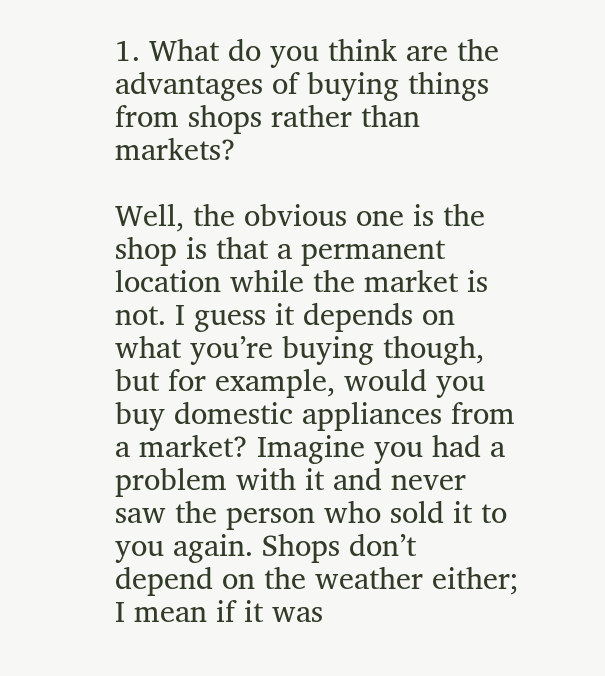1. What do you think are the advantages of buying things from shops rather than markets?

Well, the obvious one is the shop is that a permanent location while the market is not. I guess it depends on what you’re buying though, but for example, would you buy domestic appliances from a market? Imagine you had a problem with it and never saw the person who sold it to you again. Shops don’t depend on the weather either; I mean if it was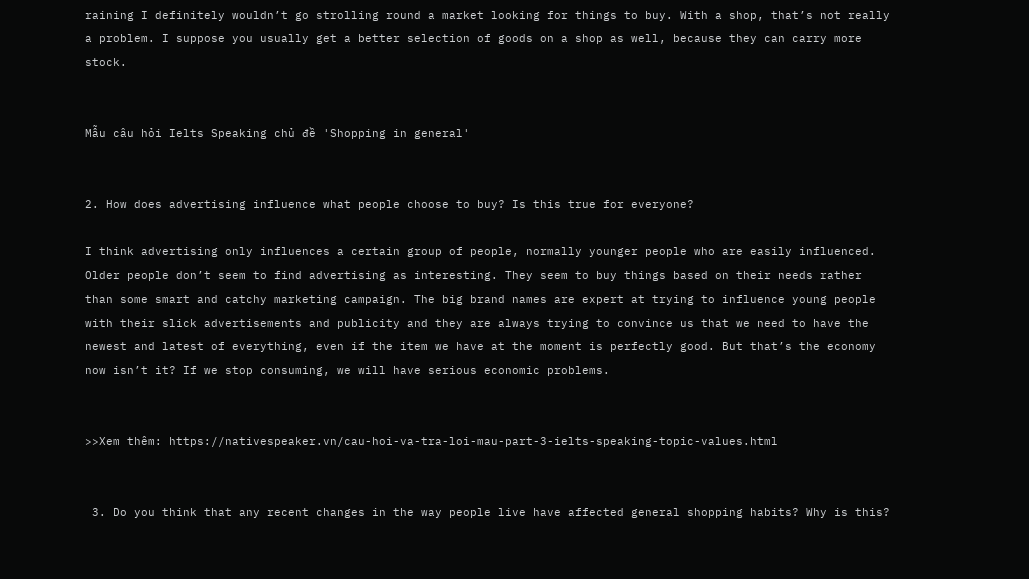raining I definitely wouldn’t go strolling round a market looking for things to buy. With a shop, that’s not really a problem. I suppose you usually get a better selection of goods on a shop as well, because they can carry more stock.


Mẫu câu hỏi Ielts Speaking chủ đề 'Shopping in general'


2. How does advertising influence what people choose to buy? Is this true for everyone?

I think advertising only influences a certain group of people, normally younger people who are easily influenced. Older people don’t seem to find advertising as interesting. They seem to buy things based on their needs rather than some smart and catchy marketing campaign. The big brand names are expert at trying to influence young people with their slick advertisements and publicity and they are always trying to convince us that we need to have the newest and latest of everything, even if the item we have at the moment is perfectly good. But that’s the economy now isn’t it? If we stop consuming, we will have serious economic problems.


>>Xem thêm: https://nativespeaker.vn/cau-hoi-va-tra-loi-mau-part-3-ielts-speaking-topic-values.html


 3. Do you think that any recent changes in the way people live have affected general shopping habits? Why is this?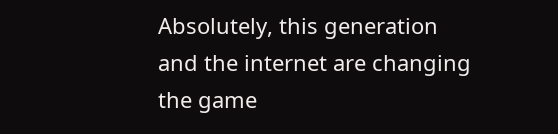Absolutely, this generation and the internet are changing the game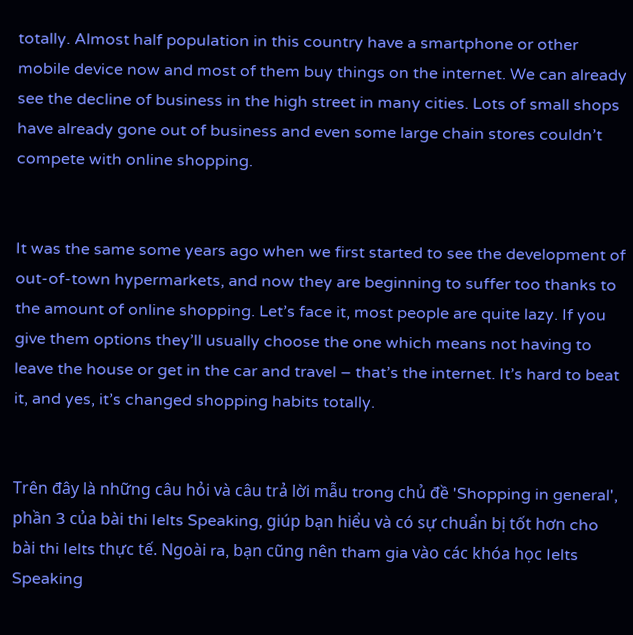totally. Almost half population in this country have a smartphone or other mobile device now and most of them buy things on the internet. We can already see the decline of business in the high street in many cities. Lots of small shops have already gone out of business and even some large chain stores couldn’t compete with online shopping.


It was the same some years ago when we first started to see the development of out-of-town hypermarkets, and now they are beginning to suffer too thanks to the amount of online shopping. Let’s face it, most people are quite lazy. If you give them options they’ll usually choose the one which means not having to leave the house or get in the car and travel – that’s the internet. It’s hard to beat it, and yes, it’s changed shopping habits totally.


Trên đây là những câu hỏi và câu trả lời mẫu trong chủ đề 'Shopping in general', phần 3 của bài thi Ielts Speaking, giúp bạn hiểu và có sự chuẩn bị tốt hơn cho bài thi Ielts thực tế. Ngoài ra, bạn cũng nên tham gia vào các khóa học Ielts Speaking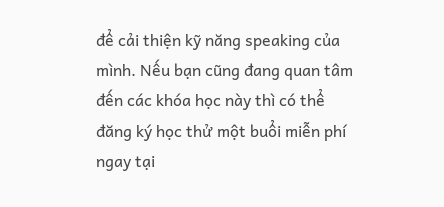để cải thiện kỹ năng speaking của mình. Nếu bạn cũng đang quan tâm đến các khóa học này thì có thể đăng ký học thử một buổi miễn phí ngay tại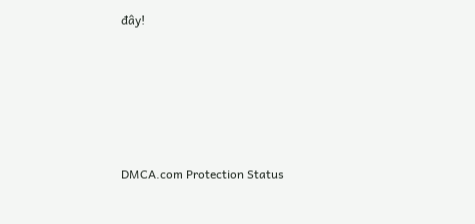đây!





DMCA.com Protection Status